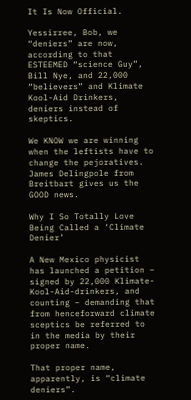It Is Now Official.

Yessirree, Bob, we “deniers” are now, according to that ESTEEMED “science Guy”, Bill Nye, and 22,000 “believers” and Klimate Kool-Aid Drinkers, deniers instead of skeptics.

We KNOW we are winning when the leftists have to change the pejoratives. James Delingpole from Breitbart gives us the GOOD news.

Why I So Totally Love Being Called a ‘Climate Denier’

A New Mexico physicist has launched a petition – signed by 22,000 Klimate-Kool-Aid-drinkers, and counting – demanding that from henceforward climate sceptics be referred to in the media by their proper name.

That proper name, apparently, is “climate deniers”.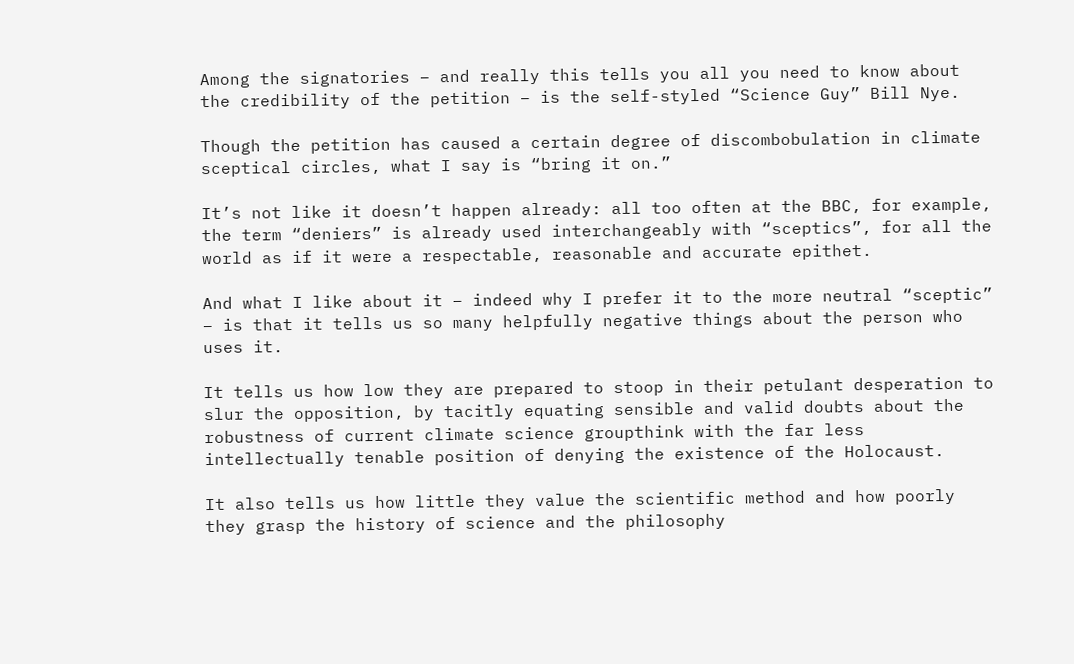Among the signatories – and really this tells you all you need to know about the credibility of the petition – is the self-styled “Science Guy” Bill Nye.

Though the petition has caused a certain degree of discombobulation in climate sceptical circles, what I say is “bring it on.”

It’s not like it doesn’t happen already: all too often at the BBC, for example, the term “deniers” is already used interchangeably with “sceptics”, for all the world as if it were a respectable, reasonable and accurate epithet.

And what I like about it – indeed why I prefer it to the more neutral “sceptic” – is that it tells us so many helpfully negative things about the person who uses it.

It tells us how low they are prepared to stoop in their petulant desperation to slur the opposition, by tacitly equating sensible and valid doubts about the robustness of current climate science groupthink with the far less intellectually tenable position of denying the existence of the Holocaust.

It also tells us how little they value the scientific method and how poorly they grasp the history of science and the philosophy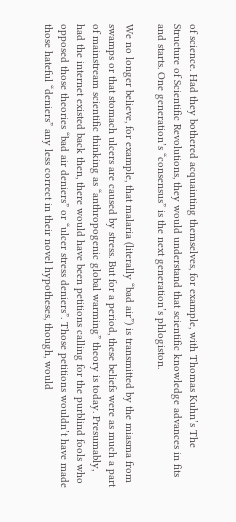of science. Had they bothered acquainting themselves, for example, with Thomas Kuhn’s The Structure of Scientific Revolutions, they would understand that scientific knowledge advances in fits and starts. One generation’s “consensus” is the next generation’s phlogiston.

We no longer believe, for example, that malaria (literally “bad air”) is transmitted by the miasma from swamps or that stomach ulcers are caused by stress. But for a period, these beliefs were as much a part of mainstream scientific thinking as “anthropogenic global warming” theory is today. Presumably, had the internet existed back then, there would have been petitions calling for the purblind fools who opposed those theories “bad air deniers” or “ulcer stress deniers”. Those petitions wouldn’t have made those hateful “deniers” any less correct in their novel hypotheses, though, would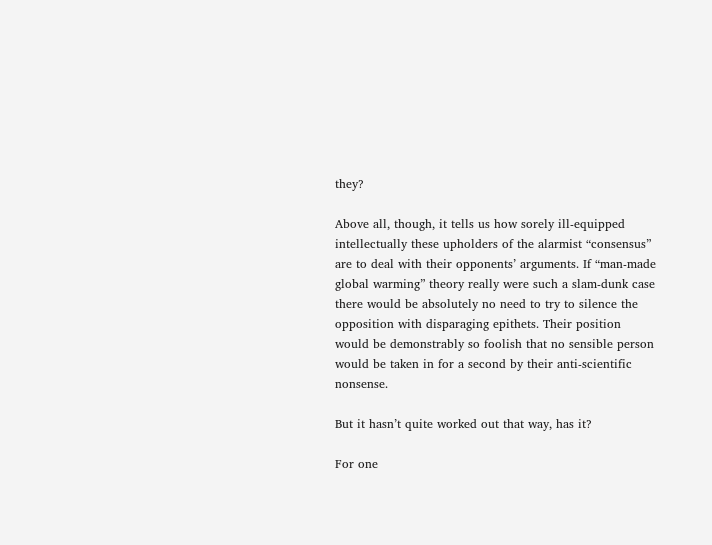they?

Above all, though, it tells us how sorely ill-equipped intellectually these upholders of the alarmist “consensus” are to deal with their opponents’ arguments. If “man-made global warming” theory really were such a slam-dunk case there would be absolutely no need to try to silence the opposition with disparaging epithets. Their position would be demonstrably so foolish that no sensible person would be taken in for a second by their anti-scientific nonsense.

But it hasn’t quite worked out that way, has it?

For one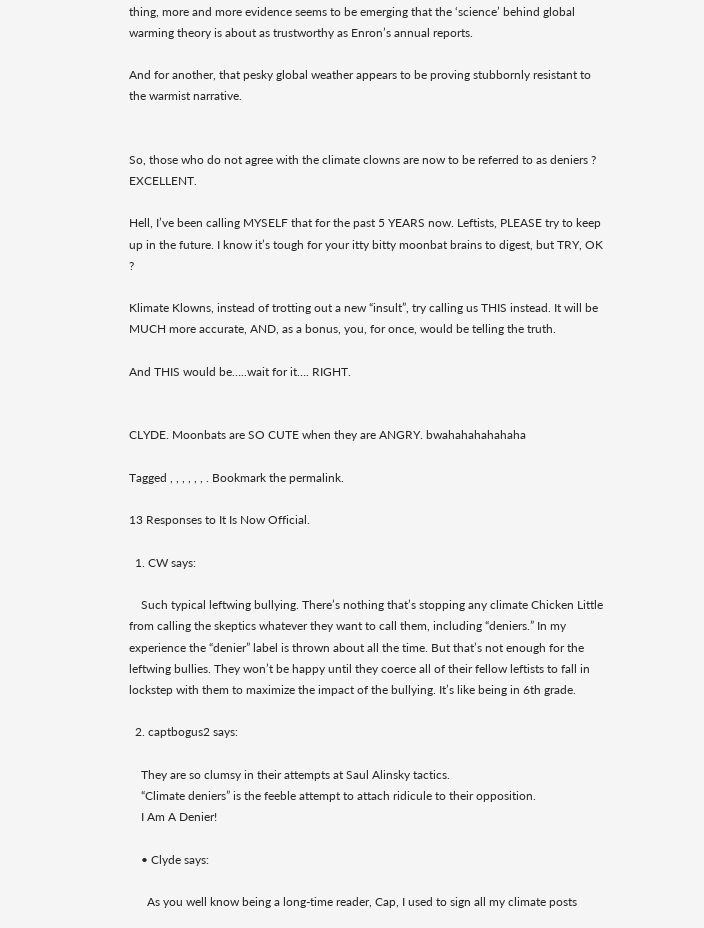thing, more and more evidence seems to be emerging that the ‘science’ behind global warming theory is about as trustworthy as Enron’s annual reports.

And for another, that pesky global weather appears to be proving stubbornly resistant to the warmist narrative.


So, those who do not agree with the climate clowns are now to be referred to as deniers ? EXCELLENT.

Hell, I’ve been calling MYSELF that for the past 5 YEARS now. Leftists, PLEASE try to keep up in the future. I know it’s tough for your itty bitty moonbat brains to digest, but TRY, OK ?

Klimate Klowns, instead of trotting out a new “insult”, try calling us THIS instead. It will be MUCH more accurate, AND, as a bonus, you, for once, would be telling the truth.

And THIS would be…..wait for it…. RIGHT.


CLYDE. Moonbats are SO CUTE when they are ANGRY. bwahahahahahaha

Tagged , , , , , , . Bookmark the permalink.

13 Responses to It Is Now Official.

  1. CW says:

    Such typical leftwing bullying. There’s nothing that’s stopping any climate Chicken Little from calling the skeptics whatever they want to call them, including “deniers.” In my experience the “denier” label is thrown about all the time. But that’s not enough for the leftwing bullies. They won’t be happy until they coerce all of their fellow leftists to fall in lockstep with them to maximize the impact of the bullying. It’s like being in 6th grade.

  2. captbogus2 says:

    They are so clumsy in their attempts at Saul Alinsky tactics.
    “Climate deniers” is the feeble attempt to attach ridicule to their opposition.
    I Am A Denier!

    • Clyde says:

      As you well know being a long-time reader, Cap, I used to sign all my climate posts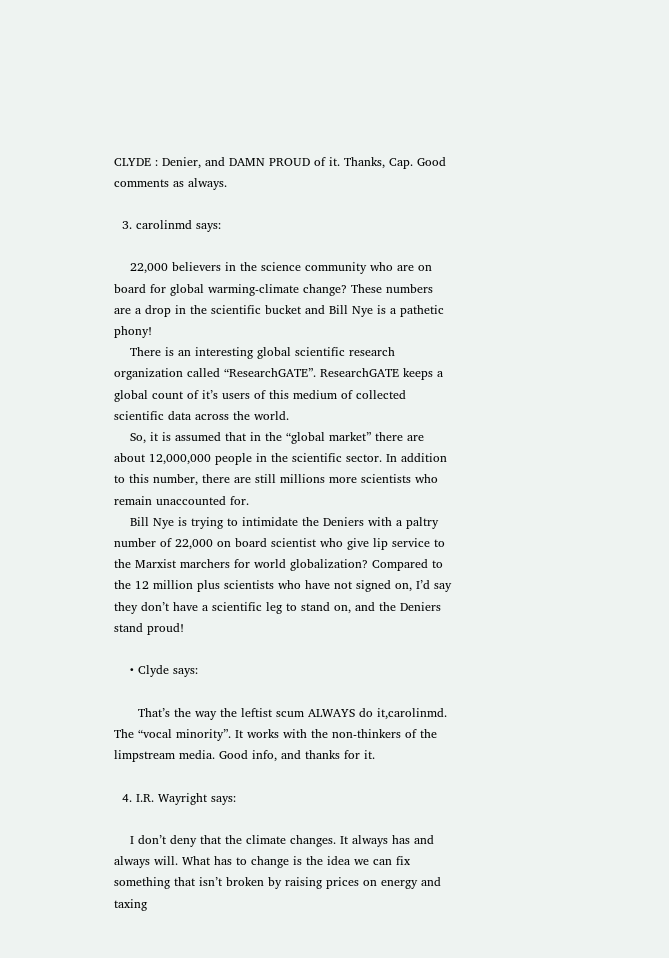CLYDE : Denier, and DAMN PROUD of it. Thanks, Cap. Good comments as always.

  3. carolinmd says:

    22,000 believers in the science community who are on board for global warming-climate change? These numbers are a drop in the scientific bucket and Bill Nye is a pathetic phony!
    There is an interesting global scientific research organization called “ResearchGATE”. ResearchGATE keeps a global count of it’s users of this medium of collected scientific data across the world.
    So, it is assumed that in the “global market” there are about 12,000,000 people in the scientific sector. In addition to this number, there are still millions more scientists who remain unaccounted for.
    Bill Nye is trying to intimidate the Deniers with a paltry number of 22,000 on board scientist who give lip service to the Marxist marchers for world globalization? Compared to the 12 million plus scientists who have not signed on, I’d say they don’t have a scientific leg to stand on, and the Deniers stand proud!

    • Clyde says:

      That’s the way the leftist scum ALWAYS do it,carolinmd. The “vocal minority”. It works with the non-thinkers of the limpstream media. Good info, and thanks for it.

  4. I.R. Wayright says:

    I don’t deny that the climate changes. It always has and always will. What has to change is the idea we can fix something that isn’t broken by raising prices on energy and taxing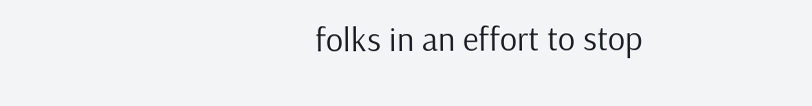folks in an effort to stop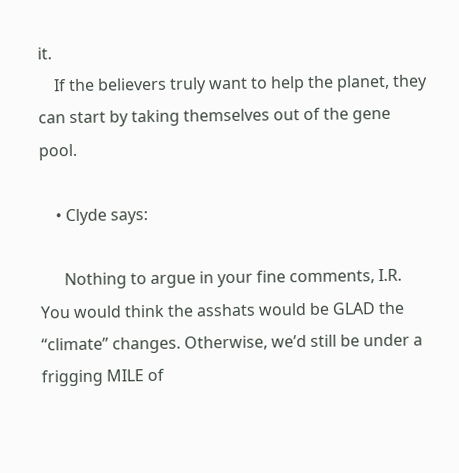it.
    If the believers truly want to help the planet, they can start by taking themselves out of the gene pool.

    • Clyde says:

      Nothing to argue in your fine comments, I.R. You would think the asshats would be GLAD the “climate” changes. Otherwise, we’d still be under a frigging MILE of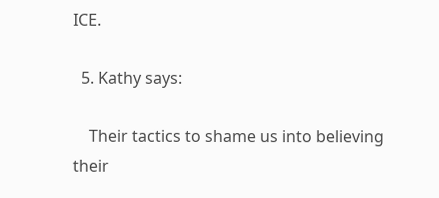ICE.

  5. Kathy says:

    Their tactics to shame us into believing their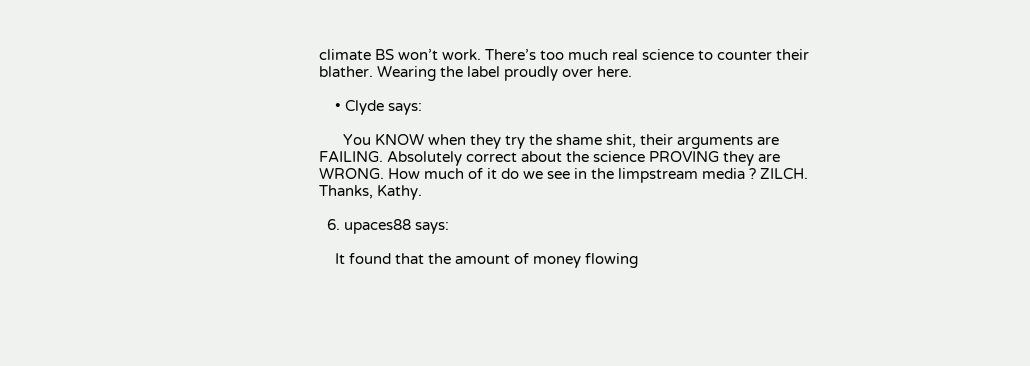climate BS won’t work. There’s too much real science to counter their blather. Wearing the label proudly over here.

    • Clyde says:

      You KNOW when they try the shame shit, their arguments are FAILING. Absolutely correct about the science PROVING they are WRONG. How much of it do we see in the limpstream media ? ZILCH. Thanks, Kathy.

  6. upaces88 says:

    It found that the amount of money flowing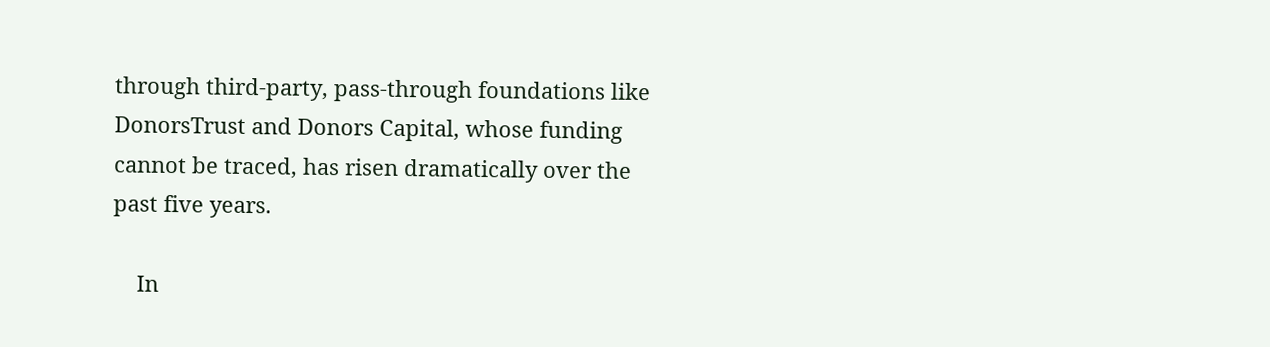through third-party, pass-through foundations like DonorsTrust and Donors Capital, whose funding cannot be traced, has risen dramatically over the past five years.

    In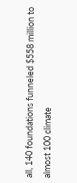all, 140 foundations funneled $558 million to almost 100 climate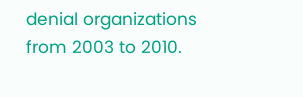denial organizations from 2003 to 2010.